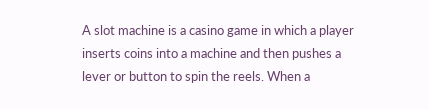A slot machine is a casino game in which a player inserts coins into a machine and then pushes a lever or button to spin the reels. When a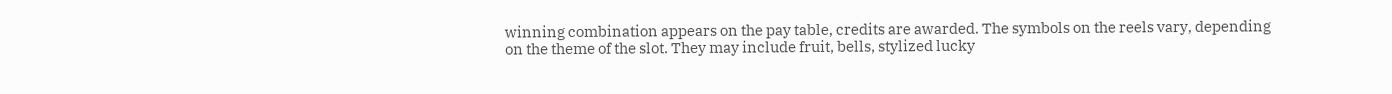winning combination appears on the pay table, credits are awarded. The symbols on the reels vary, depending on the theme of the slot. They may include fruit, bells, stylized lucky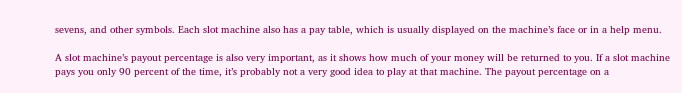sevens, and other symbols. Each slot machine also has a pay table, which is usually displayed on the machine’s face or in a help menu.

A slot machine’s payout percentage is also very important, as it shows how much of your money will be returned to you. If a slot machine pays you only 90 percent of the time, it’s probably not a very good idea to play at that machine. The payout percentage on a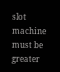slot machine must be greater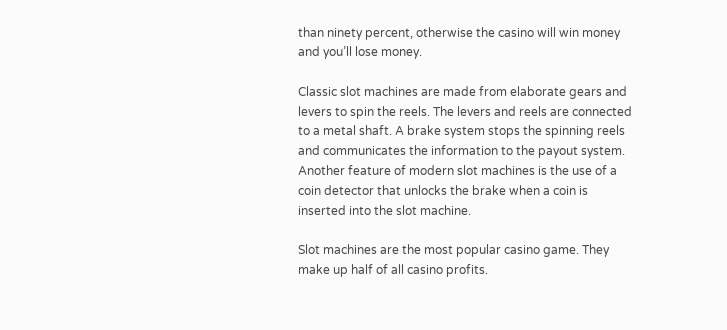than ninety percent, otherwise the casino will win money and you’ll lose money.

Classic slot machines are made from elaborate gears and levers to spin the reels. The levers and reels are connected to a metal shaft. A brake system stops the spinning reels and communicates the information to the payout system. Another feature of modern slot machines is the use of a coin detector that unlocks the brake when a coin is inserted into the slot machine.

Slot machines are the most popular casino game. They make up half of all casino profits.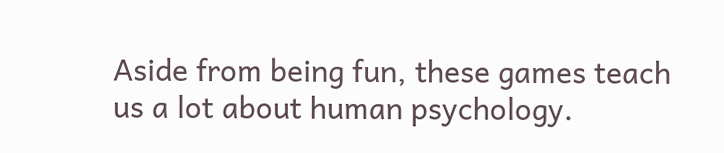Aside from being fun, these games teach us a lot about human psychology.